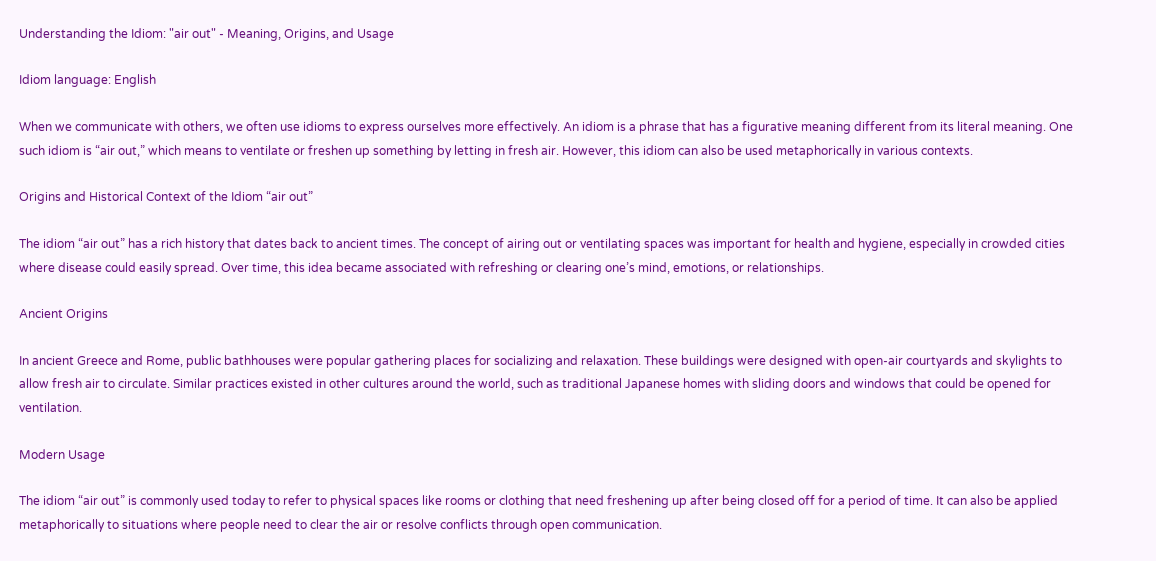Understanding the Idiom: "air out" - Meaning, Origins, and Usage

Idiom language: English

When we communicate with others, we often use idioms to express ourselves more effectively. An idiom is a phrase that has a figurative meaning different from its literal meaning. One such idiom is “air out,” which means to ventilate or freshen up something by letting in fresh air. However, this idiom can also be used metaphorically in various contexts.

Origins and Historical Context of the Idiom “air out”

The idiom “air out” has a rich history that dates back to ancient times. The concept of airing out or ventilating spaces was important for health and hygiene, especially in crowded cities where disease could easily spread. Over time, this idea became associated with refreshing or clearing one’s mind, emotions, or relationships.

Ancient Origins

In ancient Greece and Rome, public bathhouses were popular gathering places for socializing and relaxation. These buildings were designed with open-air courtyards and skylights to allow fresh air to circulate. Similar practices existed in other cultures around the world, such as traditional Japanese homes with sliding doors and windows that could be opened for ventilation.

Modern Usage

The idiom “air out” is commonly used today to refer to physical spaces like rooms or clothing that need freshening up after being closed off for a period of time. It can also be applied metaphorically to situations where people need to clear the air or resolve conflicts through open communication.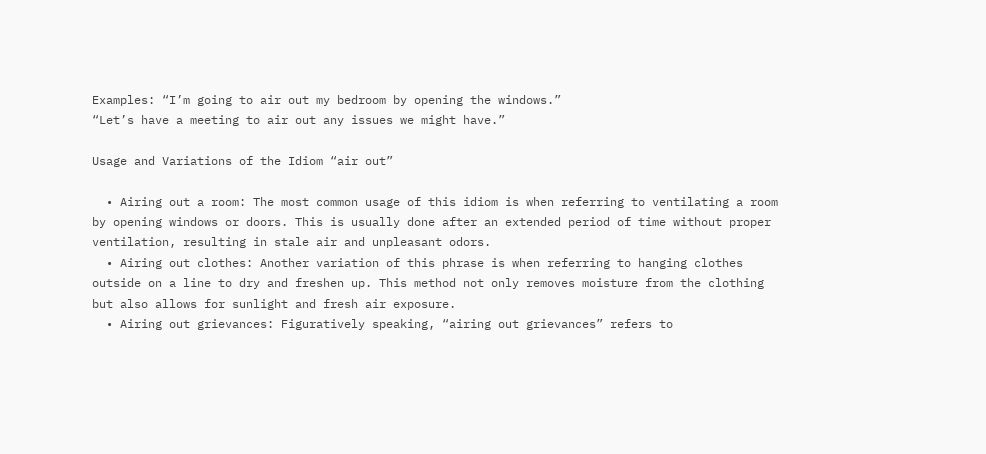Examples: “I’m going to air out my bedroom by opening the windows.”
“Let’s have a meeting to air out any issues we might have.”

Usage and Variations of the Idiom “air out”

  • Airing out a room: The most common usage of this idiom is when referring to ventilating a room by opening windows or doors. This is usually done after an extended period of time without proper ventilation, resulting in stale air and unpleasant odors.
  • Airing out clothes: Another variation of this phrase is when referring to hanging clothes outside on a line to dry and freshen up. This method not only removes moisture from the clothing but also allows for sunlight and fresh air exposure.
  • Airing out grievances: Figuratively speaking, “airing out grievances” refers to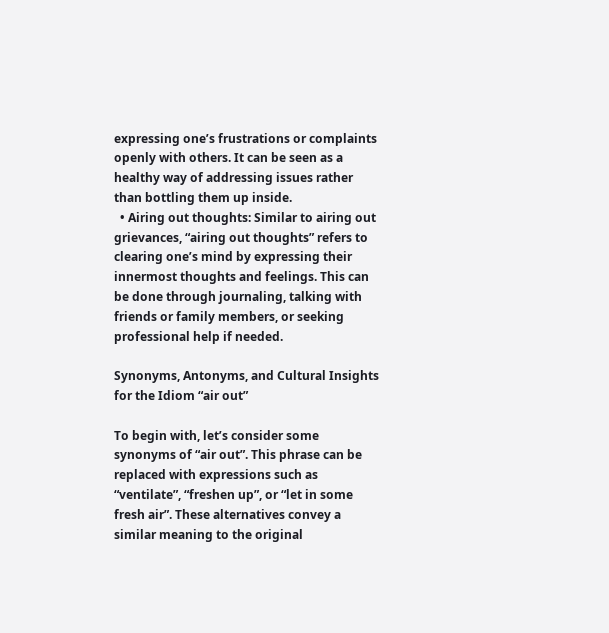expressing one’s frustrations or complaints openly with others. It can be seen as a healthy way of addressing issues rather than bottling them up inside.
  • Airing out thoughts: Similar to airing out grievances, “airing out thoughts” refers to clearing one’s mind by expressing their innermost thoughts and feelings. This can be done through journaling, talking with friends or family members, or seeking professional help if needed.

Synonyms, Antonyms, and Cultural Insights for the Idiom “air out”

To begin with, let’s consider some synonyms of “air out”. This phrase can be replaced with expressions such as “ventilate”, “freshen up”, or “let in some fresh air”. These alternatives convey a similar meaning to the original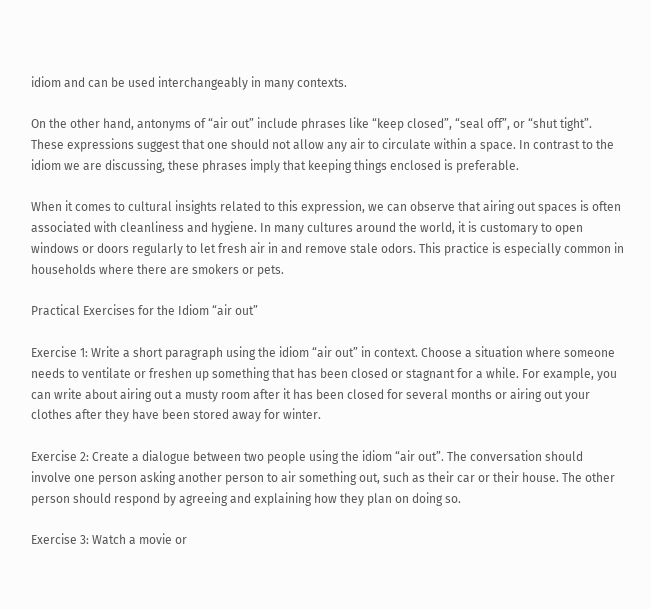idiom and can be used interchangeably in many contexts.

On the other hand, antonyms of “air out” include phrases like “keep closed”, “seal off”, or “shut tight”. These expressions suggest that one should not allow any air to circulate within a space. In contrast to the idiom we are discussing, these phrases imply that keeping things enclosed is preferable.

When it comes to cultural insights related to this expression, we can observe that airing out spaces is often associated with cleanliness and hygiene. In many cultures around the world, it is customary to open windows or doors regularly to let fresh air in and remove stale odors. This practice is especially common in households where there are smokers or pets.

Practical Exercises for the Idiom “air out”

Exercise 1: Write a short paragraph using the idiom “air out” in context. Choose a situation where someone needs to ventilate or freshen up something that has been closed or stagnant for a while. For example, you can write about airing out a musty room after it has been closed for several months or airing out your clothes after they have been stored away for winter.

Exercise 2: Create a dialogue between two people using the idiom “air out”. The conversation should involve one person asking another person to air something out, such as their car or their house. The other person should respond by agreeing and explaining how they plan on doing so.

Exercise 3: Watch a movie or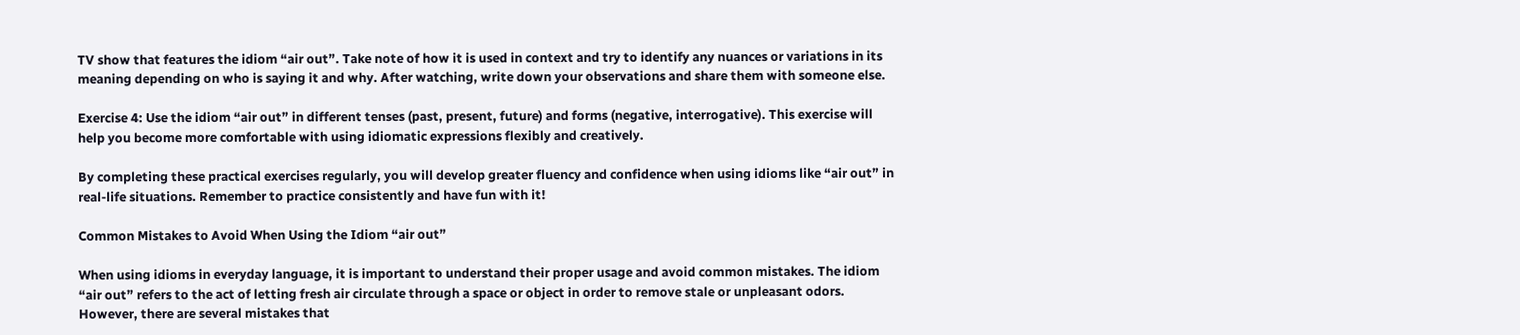TV show that features the idiom “air out”. Take note of how it is used in context and try to identify any nuances or variations in its meaning depending on who is saying it and why. After watching, write down your observations and share them with someone else.

Exercise 4: Use the idiom “air out” in different tenses (past, present, future) and forms (negative, interrogative). This exercise will help you become more comfortable with using idiomatic expressions flexibly and creatively.

By completing these practical exercises regularly, you will develop greater fluency and confidence when using idioms like “air out” in real-life situations. Remember to practice consistently and have fun with it!

Common Mistakes to Avoid When Using the Idiom “air out”

When using idioms in everyday language, it is important to understand their proper usage and avoid common mistakes. The idiom “air out” refers to the act of letting fresh air circulate through a space or object in order to remove stale or unpleasant odors. However, there are several mistakes that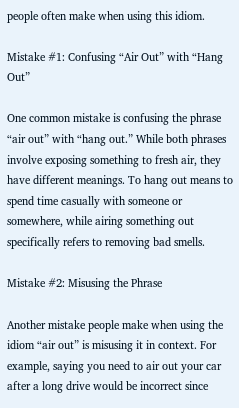people often make when using this idiom.

Mistake #1: Confusing “Air Out” with “Hang Out”

One common mistake is confusing the phrase “air out” with “hang out.” While both phrases involve exposing something to fresh air, they have different meanings. To hang out means to spend time casually with someone or somewhere, while airing something out specifically refers to removing bad smells.

Mistake #2: Misusing the Phrase

Another mistake people make when using the idiom “air out” is misusing it in context. For example, saying you need to air out your car after a long drive would be incorrect since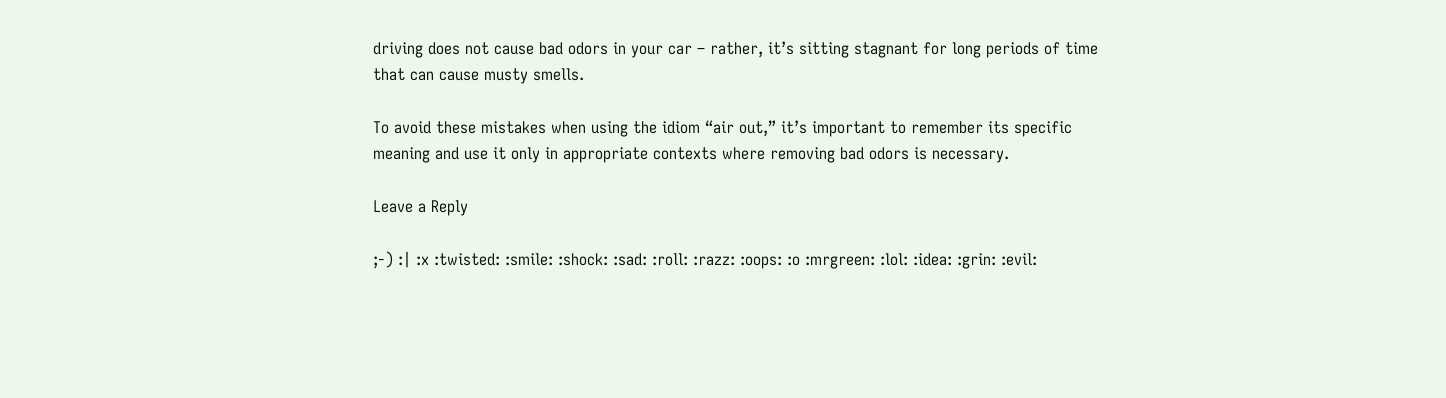driving does not cause bad odors in your car – rather, it’s sitting stagnant for long periods of time that can cause musty smells.

To avoid these mistakes when using the idiom “air out,” it’s important to remember its specific meaning and use it only in appropriate contexts where removing bad odors is necessary.

Leave a Reply

;-) :| :x :twisted: :smile: :shock: :sad: :roll: :razz: :oops: :o :mrgreen: :lol: :idea: :grin: :evil: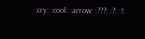:cry: :cool: :arrow: :???: :?: :!: